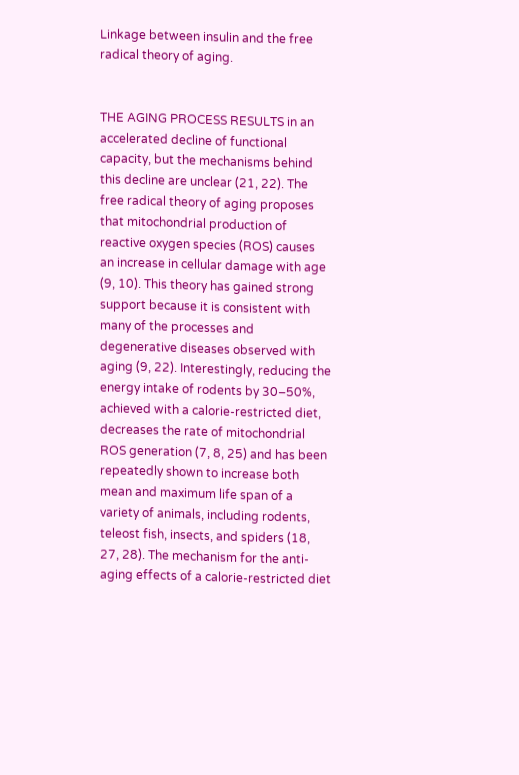Linkage between insulin and the free radical theory of aging.


THE AGING PROCESS RESULTS in an accelerated decline of functional capacity, but the mechanisms behind this decline are unclear (21, 22). The free radical theory of aging proposes that mitochondrial production of reactive oxygen species (ROS) causes an increase in cellular damage with age (9, 10). This theory has gained strong support because it is consistent with many of the processes and degenerative diseases observed with aging (9, 22). Interestingly, reducing the energy intake of rodents by 30–50%, achieved with a calorie-restricted diet, decreases the rate of mitochondrial ROS generation (7, 8, 25) and has been repeatedly shown to increase both mean and maximum life span of a variety of animals, including rodents, teleost fish, insects, and spiders (18, 27, 28). The mechanism for the anti-aging effects of a calorie-restricted diet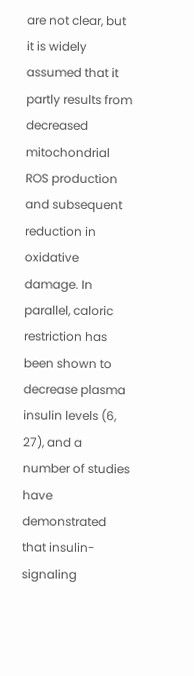are not clear, but it is widely assumed that it partly results from decreased mitochondrial ROS production and subsequent reduction in oxidative damage. In parallel, caloric restriction has been shown to decrease plasma insulin levels (6, 27), and a number of studies have demonstrated that insulin-signaling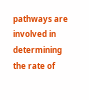pathways are involved in determining the rate of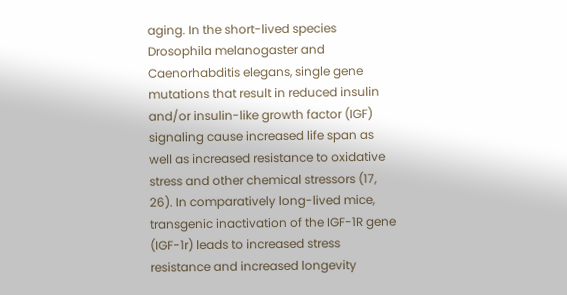aging. In the short-lived species Drosophila melanogaster and Caenorhabditis elegans, single gene mutations that result in reduced insulin and/or insulin-like growth factor (IGF) signaling cause increased life span as well as increased resistance to oxidative stress and other chemical stressors (17, 26). In comparatively long-lived mice, transgenic inactivation of the IGF-1R gene (IGF-1r) leads to increased stress resistance and increased longevity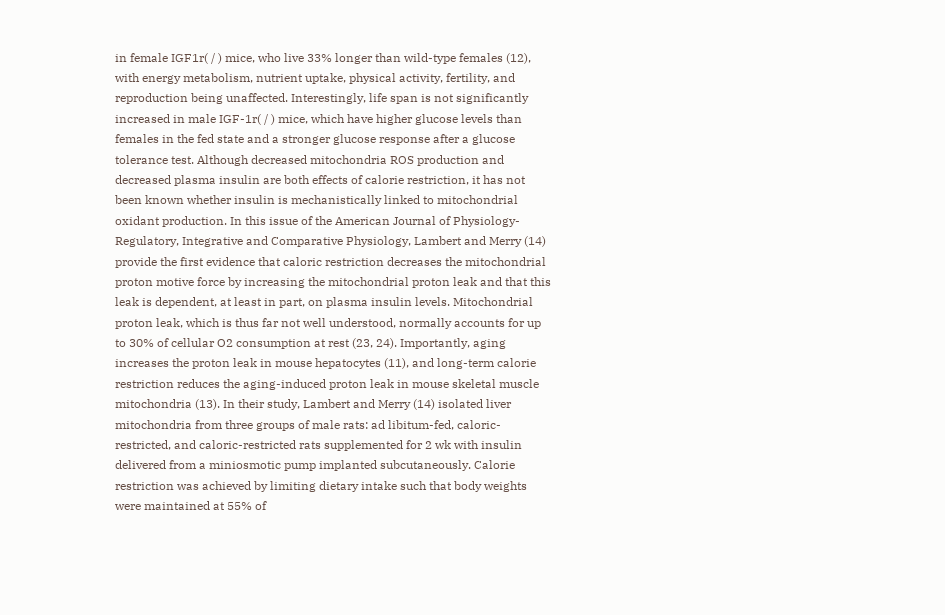in female IGF1r( / ) mice, who live 33% longer than wild-type females (12), with energy metabolism, nutrient uptake, physical activity, fertility, and reproduction being unaffected. Interestingly, life span is not significantly increased in male IGF-1r( / ) mice, which have higher glucose levels than females in the fed state and a stronger glucose response after a glucose tolerance test. Although decreased mitochondria ROS production and decreased plasma insulin are both effects of calorie restriction, it has not been known whether insulin is mechanistically linked to mitochondrial oxidant production. In this issue of the American Journal of Physiology-Regulatory, Integrative and Comparative Physiology, Lambert and Merry (14) provide the first evidence that caloric restriction decreases the mitochondrial proton motive force by increasing the mitochondrial proton leak and that this leak is dependent, at least in part, on plasma insulin levels. Mitochondrial proton leak, which is thus far not well understood, normally accounts for up to 30% of cellular O2 consumption at rest (23, 24). Importantly, aging increases the proton leak in mouse hepatocytes (11), and long-term calorie restriction reduces the aging-induced proton leak in mouse skeletal muscle mitochondria (13). In their study, Lambert and Merry (14) isolated liver mitochondria from three groups of male rats: ad libitum-fed, caloric-restricted, and caloric-restricted rats supplemented for 2 wk with insulin delivered from a miniosmotic pump implanted subcutaneously. Calorie restriction was achieved by limiting dietary intake such that body weights were maintained at 55% of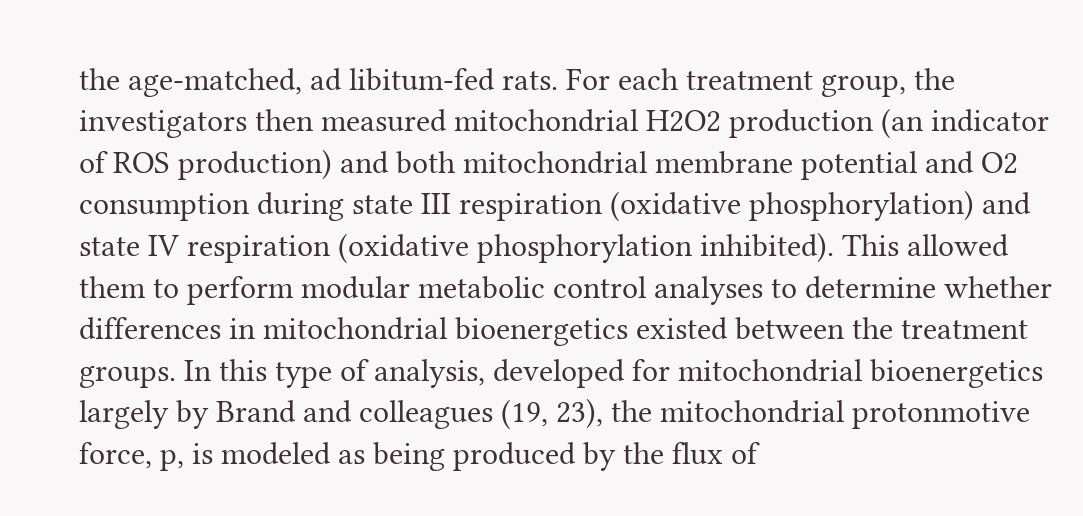the age-matched, ad libitum-fed rats. For each treatment group, the investigators then measured mitochondrial H2O2 production (an indicator of ROS production) and both mitochondrial membrane potential and O2 consumption during state III respiration (oxidative phosphorylation) and state IV respiration (oxidative phosphorylation inhibited). This allowed them to perform modular metabolic control analyses to determine whether differences in mitochondrial bioenergetics existed between the treatment groups. In this type of analysis, developed for mitochondrial bioenergetics largely by Brand and colleagues (19, 23), the mitochondrial protonmotive force, p, is modeled as being produced by the flux of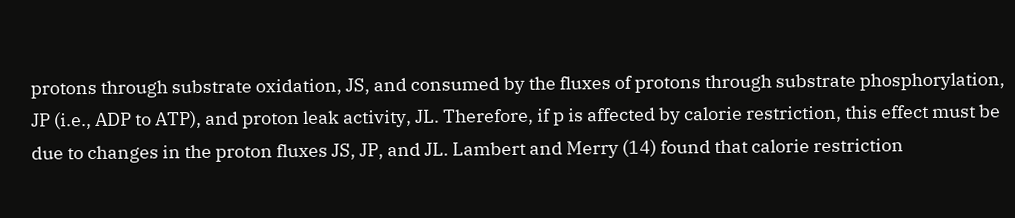protons through substrate oxidation, JS, and consumed by the fluxes of protons through substrate phosphorylation, JP (i.e., ADP to ATP), and proton leak activity, JL. Therefore, if p is affected by calorie restriction, this effect must be due to changes in the proton fluxes JS, JP, and JL. Lambert and Merry (14) found that calorie restriction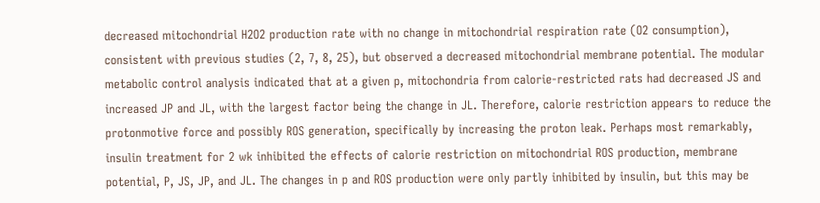decreased mitochondrial H2O2 production rate with no change in mitochondrial respiration rate (O2 consumption), consistent with previous studies (2, 7, 8, 25), but observed a decreased mitochondrial membrane potential. The modular metabolic control analysis indicated that at a given p, mitochondria from calorie-restricted rats had decreased JS and increased JP and JL, with the largest factor being the change in JL. Therefore, calorie restriction appears to reduce the protonmotive force and possibly ROS generation, specifically by increasing the proton leak. Perhaps most remarkably, insulin treatment for 2 wk inhibited the effects of calorie restriction on mitochondrial ROS production, membrane potential, P, JS, JP, and JL. The changes in p and ROS production were only partly inhibited by insulin, but this may be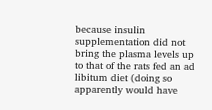because insulin supplementation did not bring the plasma levels up to that of the rats fed an ad libitum diet (doing so apparently would have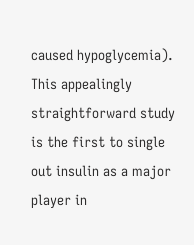caused hypoglycemia). This appealingly straightforward study is the first to single out insulin as a major player in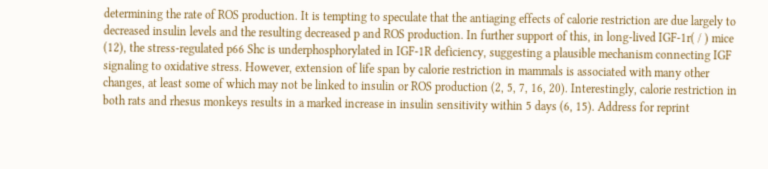determining the rate of ROS production. It is tempting to speculate that the antiaging effects of calorie restriction are due largely to decreased insulin levels and the resulting decreased p and ROS production. In further support of this, in long-lived IGF-1r( / ) mice (12), the stress-regulated p66 Shc is underphosphorylated in IGF-1R deficiency, suggesting a plausible mechanism connecting IGF signaling to oxidative stress. However, extension of life span by calorie restriction in mammals is associated with many other changes, at least some of which may not be linked to insulin or ROS production (2, 5, 7, 16, 20). Interestingly, calorie restriction in both rats and rhesus monkeys results in a marked increase in insulin sensitivity within 5 days (6, 15). Address for reprint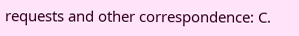requests and other correspondence: C.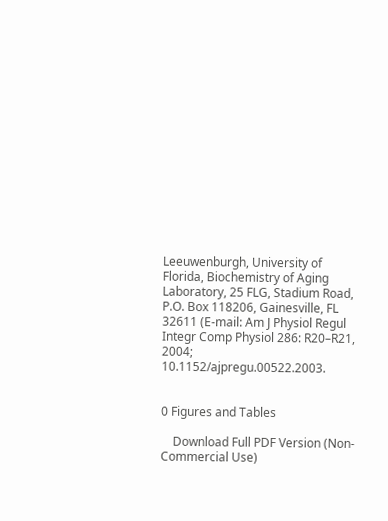Leeuwenburgh, University of Florida, Biochemistry of Aging Laboratory, 25 FLG, Stadium Road, P.O. Box 118206, Gainesville, FL 32611 (E-mail: Am J Physiol Regul Integr Comp Physiol 286: R20–R21, 2004; 10.1152/ajpregu.00522.2003.


0 Figures and Tables

    Download Full PDF Version (Non-Commercial Use)